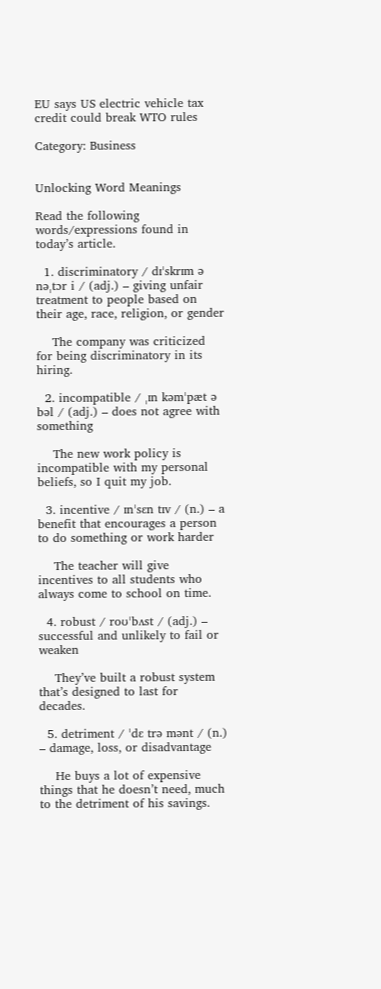EU says US electric vehicle tax credit could break WTO rules

Category: Business


Unlocking Word Meanings

Read the following words/expressions found in today’s article.

  1. discriminatory / dɪˈskrɪm ə nəˌtɔr i / (adj.) – giving unfair treatment to people based on their age, race, religion, or gender

    The company was criticized for being discriminatory in its hiring.

  2. incompatible / ˌɪn kəmˈpæt ə bəl / (adj.) – does not agree with something

    The new work policy is incompatible with my personal beliefs, so I quit my job.

  3. incentive / ɪnˈsɛn tɪv / (n.) – a benefit that encourages a person to do something or work harder

    The teacher will give incentives to all students who always come to school on time.

  4. robust / roʊˈbʌst / (adj.) – successful and unlikely to fail or weaken

    They’ve built a robust system that’s designed to last for decades.

  5. detriment / ˈdɛ trə mənt / (n.) – damage, loss, or disadvantage

    He buys a lot of expensive things that he doesn’t need, much to the detriment of his savings.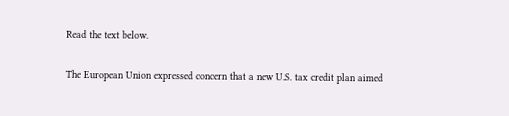Read the text below.

The European Union expressed concern that a new U.S. tax credit plan aimed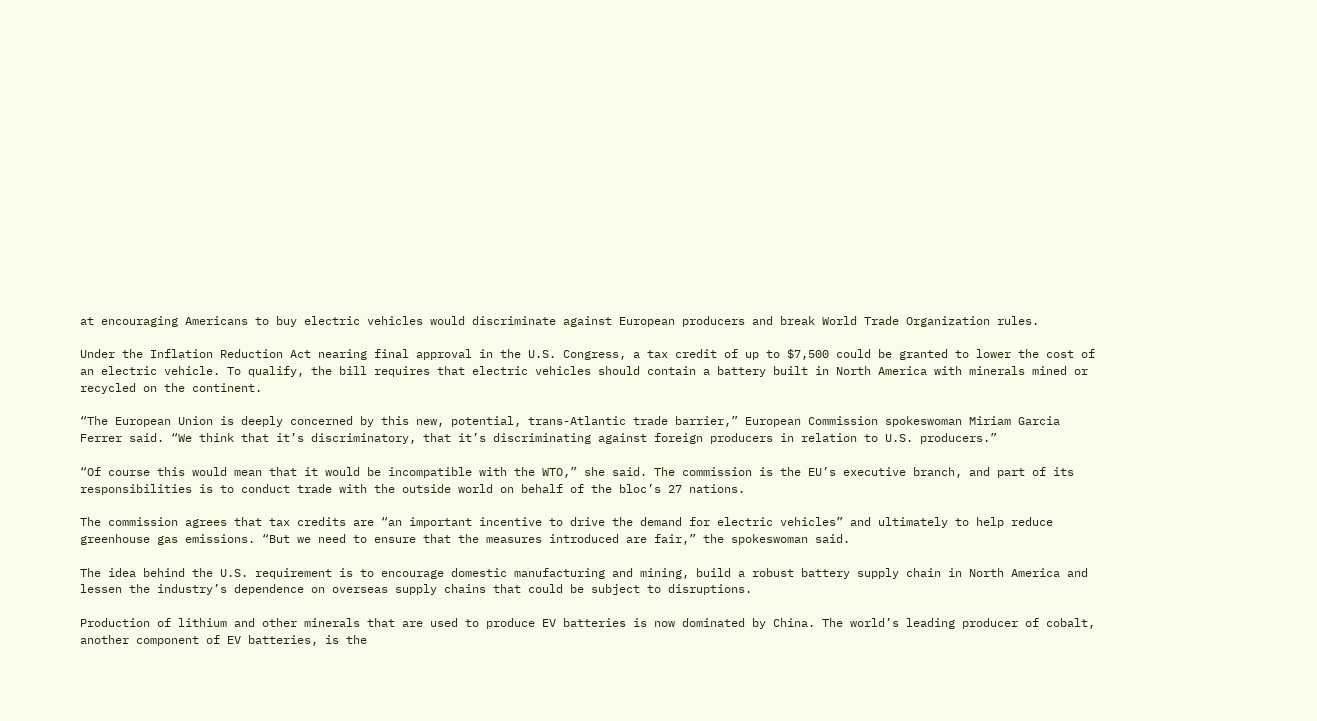at encouraging Americans to buy electric vehicles would discriminate against European producers and break World Trade Organization rules.

Under the Inflation Reduction Act nearing final approval in the U.S. Congress, a tax credit of up to $7,500 could be granted to lower the cost of an electric vehicle. To qualify, the bill requires that electric vehicles should contain a battery built in North America with minerals mined or recycled on the continent.

“The European Union is deeply concerned by this new, potential, trans-Atlantic trade barrier,” European Commission spokeswoman Miriam Garcia Ferrer said. “We think that it’s discriminatory, that it’s discriminating against foreign producers in relation to U.S. producers.”

“Of course this would mean that it would be incompatible with the WTO,” she said. The commission is the EU’s executive branch, and part of its responsibilities is to conduct trade with the outside world on behalf of the bloc’s 27 nations.

The commission agrees that tax credits are “an important incentive to drive the demand for electric vehicles” and ultimately to help reduce greenhouse gas emissions. “But we need to ensure that the measures introduced are fair,” the spokeswoman said.

The idea behind the U.S. requirement is to encourage domestic manufacturing and mining, build a robust battery supply chain in North America and lessen the industry’s dependence on overseas supply chains that could be subject to disruptions.

Production of lithium and other minerals that are used to produce EV batteries is now dominated by China. The world’s leading producer of cobalt, another component of EV batteries, is the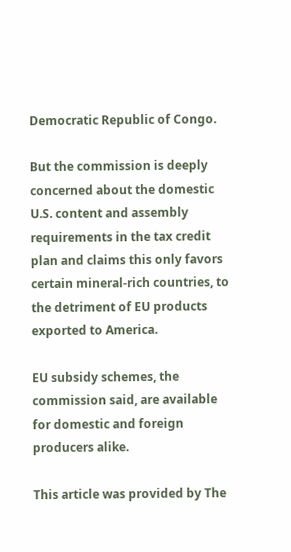Democratic Republic of Congo.

But the commission is deeply concerned about the domestic U.S. content and assembly requirements in the tax credit plan and claims this only favors certain mineral-rich countries, to the detriment of EU products exported to America.

EU subsidy schemes, the commission said, are available for domestic and foreign producers alike.

This article was provided by The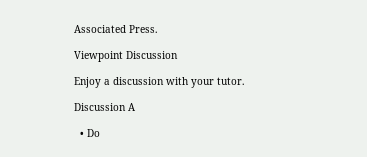Associated Press.

Viewpoint Discussion

Enjoy a discussion with your tutor.

Discussion A

  • Do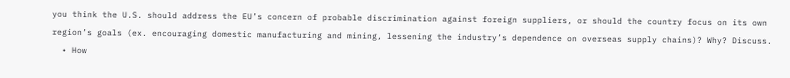you think the U.S. should address the EU’s concern of probable discrimination against foreign suppliers, or should the country focus on its own region’s goals (ex. encouraging domestic manufacturing and mining, lessening the industry’s dependence on overseas supply chains)? Why? Discuss.
  • How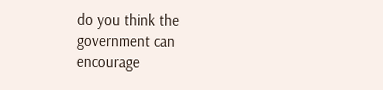do you think the government can encourage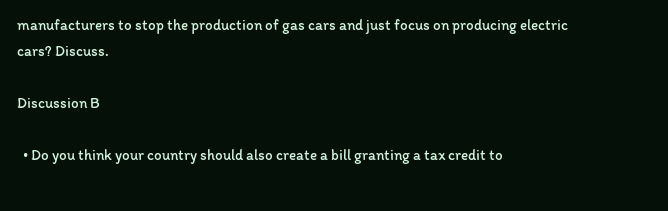manufacturers to stop the production of gas cars and just focus on producing electric cars? Discuss.

Discussion B

  • Do you think your country should also create a bill granting a tax credit to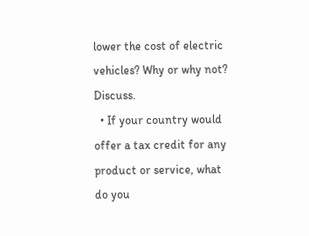lower the cost of electric vehicles? Why or why not? Discuss.
  • If your country would offer a tax credit for any product or service, what do you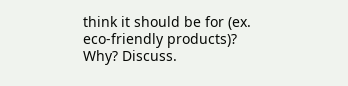think it should be for (ex. eco-friendly products)? Why? Discuss.